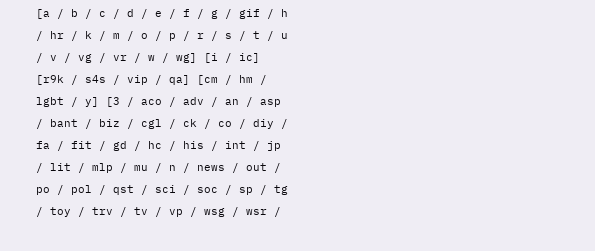[a / b / c / d / e / f / g / gif / h / hr / k / m / o / p / r / s / t / u / v / vg / vr / w / wg] [i / ic] [r9k / s4s / vip / qa] [cm / hm / lgbt / y] [3 / aco / adv / an / asp / bant / biz / cgl / ck / co / diy / fa / fit / gd / hc / his / int / jp / lit / mlp / mu / n / news / out / po / pol / qst / sci / soc / sp / tg / toy / trv / tv / vp / wsg / wsr /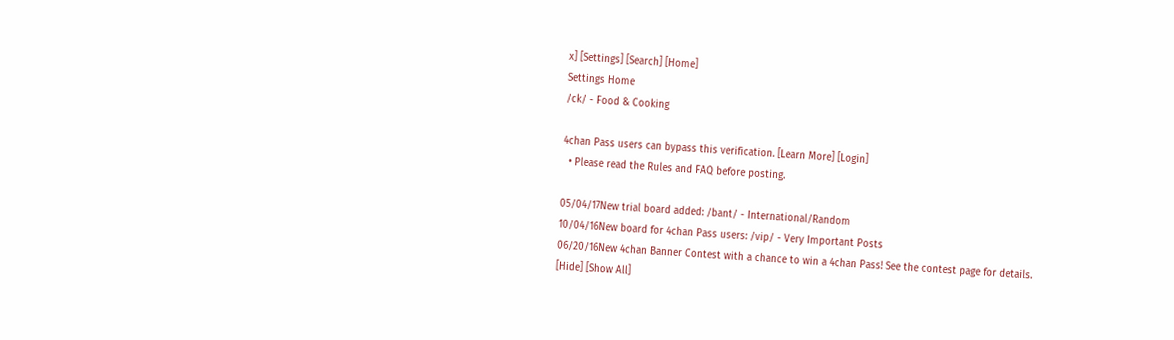x] [Settings] [Search] [Home]
Settings Home
/ck/ - Food & Cooking

4chan Pass users can bypass this verification. [Learn More] [Login]
  • Please read the Rules and FAQ before posting.

05/04/17New trial board added: /bant/ - International/Random
10/04/16New board for 4chan Pass users: /vip/ - Very Important Posts
06/20/16New 4chan Banner Contest with a chance to win a 4chan Pass! See the contest page for details.
[Hide] [Show All]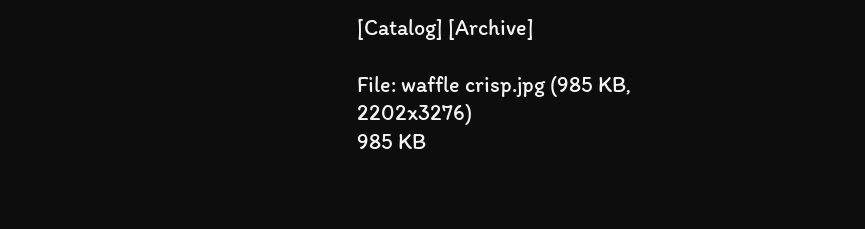[Catalog] [Archive]

File: waffle crisp.jpg (985 KB, 2202x3276)
985 KB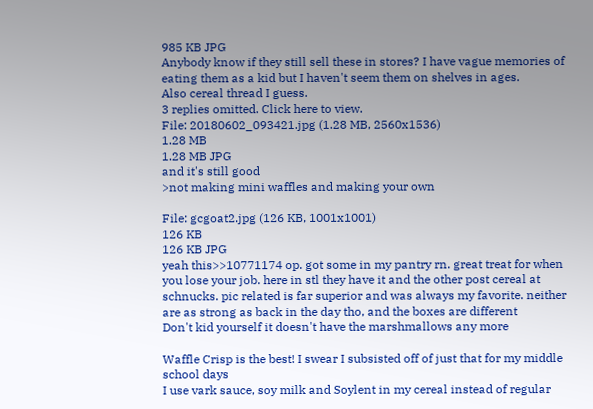985 KB JPG
Anybody know if they still sell these in stores? I have vague memories of eating them as a kid but I haven't seem them on shelves in ages.
Also cereal thread I guess.
3 replies omitted. Click here to view.
File: 20180602_093421.jpg (1.28 MB, 2560x1536)
1.28 MB
1.28 MB JPG
and it's still good
>not making mini waffles and making your own

File: gcgoat2.jpg (126 KB, 1001x1001)
126 KB
126 KB JPG
yeah this>>10771174 op. got some in my pantry rn. great treat for when you lose your job. here in stl they have it and the other post cereal at schnucks. pic related is far superior and was always my favorite. neither are as strong as back in the day tho, and the boxes are different
Don't kid yourself it doesn't have the marshmallows any more

Waffle Crisp is the best! I swear I subsisted off of just that for my middle school days
I use vark sauce, soy milk and Soylent in my cereal instead of regular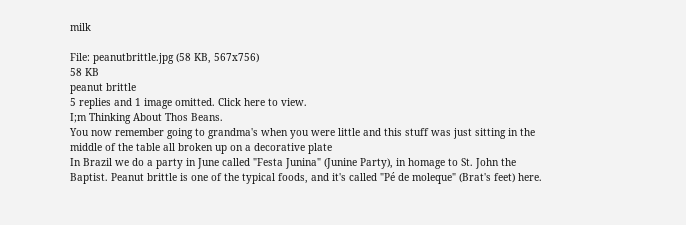milk

File: peanutbrittle.jpg (58 KB, 567x756)
58 KB
peanut brittle
5 replies and 1 image omitted. Click here to view.
I;m Thinking About Thos Beans.
You now remember going to grandma's when you were little and this stuff was just sitting in the middle of the table all broken up on a decorative plate
In Brazil we do a party in June called "Festa Junina" (Junine Party), in homage to St. John the Baptist. Peanut brittle is one of the typical foods, and it's called "Pé de moleque" (Brat's feet) here.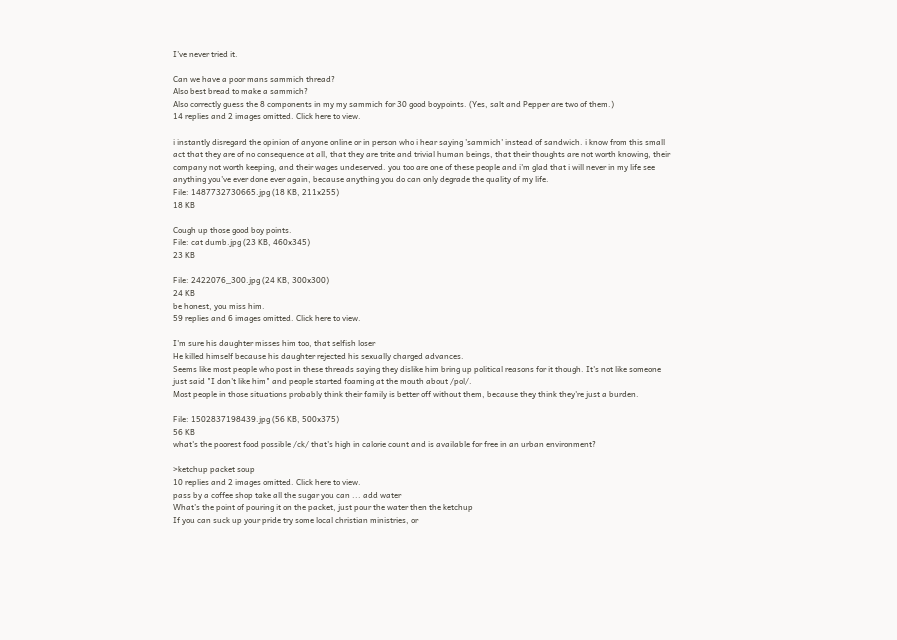I've never tried it.

Can we have a poor mans sammich thread?
Also best bread to make a sammich?
Also correctly guess the 8 components in my my sammich for 30 good boypoints. (Yes, salt and Pepper are two of them.)
14 replies and 2 images omitted. Click here to view.

i instantly disregard the opinion of anyone online or in person who i hear saying 'sammich' instead of sandwich. i know from this small act that they are of no consequence at all, that they are trite and trivial human beings, that their thoughts are not worth knowing, their company not worth keeping, and their wages undeserved. you too are one of these people and i'm glad that i will never in my life see anything you've ever done ever again, because anything you do can only degrade the quality of my life.
File: 1487732730665.jpg (18 KB, 211x255)
18 KB

Cough up those good boy points.
File: cat dumb.jpg (23 KB, 460x345)
23 KB

File: 2422076_300.jpg (24 KB, 300x300)
24 KB
be honest, you miss him.
59 replies and 6 images omitted. Click here to view.

I'm sure his daughter misses him too, that selfish loser
He killed himself because his daughter rejected his sexually charged advances.
Seems like most people who post in these threads saying they dislike him bring up political reasons for it though. It's not like someone just said "I don't like him" and people started foaming at the mouth about /pol/.
Most people in those situations probably think their family is better off without them, because they think they're just a burden.

File: 1502837198439.jpg (56 KB, 500x375)
56 KB
what's the poorest food possible /ck/ that's high in calorie count and is available for free in an urban environment?

>ketchup packet soup
10 replies and 2 images omitted. Click here to view.
pass by a coffee shop take all the sugar you can ... add water
What’s the point of pouring it on the packet, just pour the water then the ketchup
If you can suck up your pride try some local christian ministries, or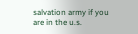salvation army if you are in the u.s.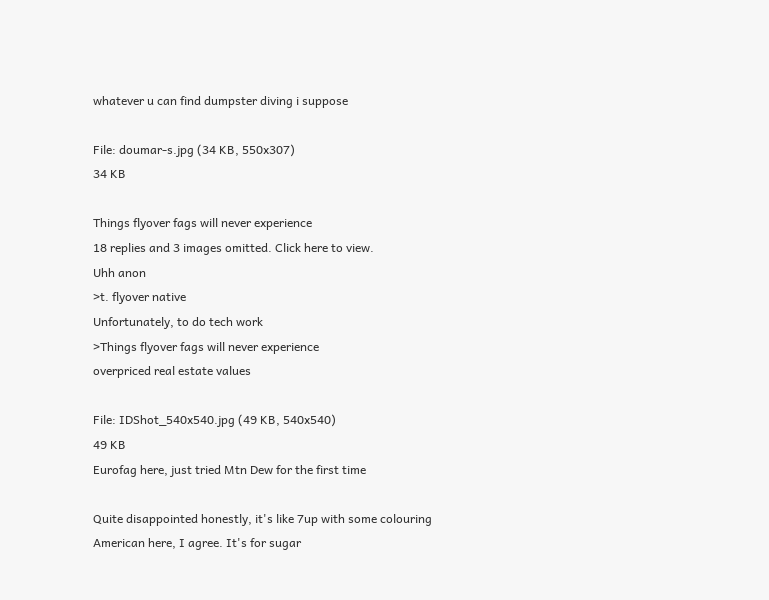whatever u can find dumpster diving i suppose

File: doumar-s.jpg (34 KB, 550x307)
34 KB

Things flyover fags will never experience
18 replies and 3 images omitted. Click here to view.
Uhh anon
>t. flyover native
Unfortunately, to do tech work
>Things flyover fags will never experience
overpriced real estate values

File: IDShot_540x540.jpg (49 KB, 540x540)
49 KB
Eurofag here, just tried Mtn Dew for the first time

Quite disappointed honestly, it's like 7up with some colouring
American here, I agree. It's for sugar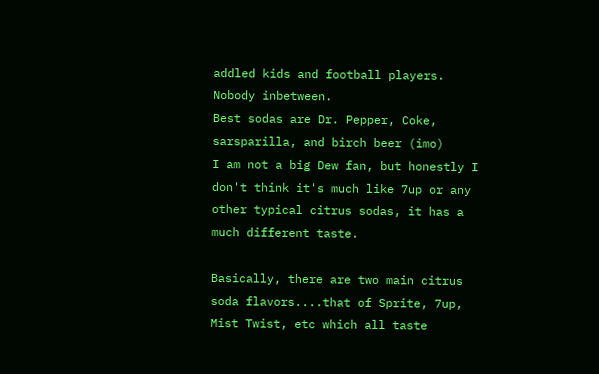addled kids and football players. Nobody inbetween.
Best sodas are Dr. Pepper, Coke, sarsparilla, and birch beer (imo)
I am not a big Dew fan, but honestly I don't think it's much like 7up or any other typical citrus sodas, it has a much different taste.

Basically, there are two main citrus soda flavors....that of Sprite, 7up, Mist Twist, etc which all taste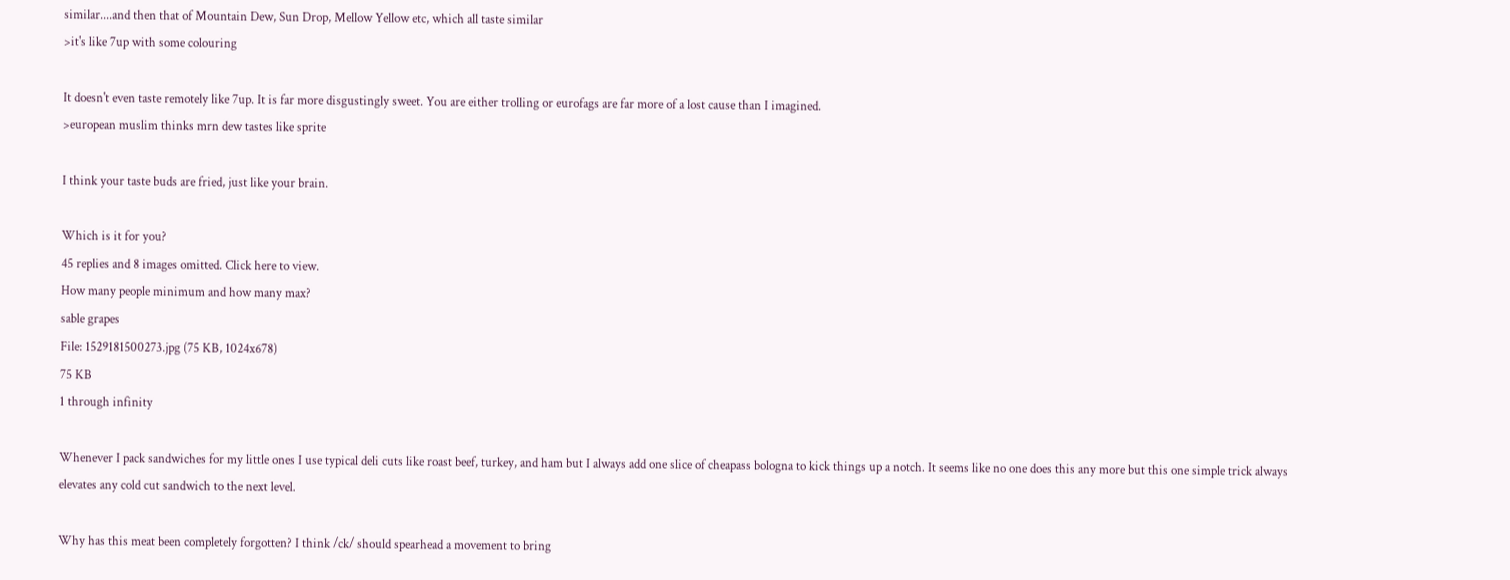similar....and then that of Mountain Dew, Sun Drop, Mellow Yellow etc, which all taste similar
>it's like 7up with some colouring

It doesn't even taste remotely like 7up. It is far more disgustingly sweet. You are either trolling or eurofags are far more of a lost cause than I imagined.
>european muslim thinks mrn dew tastes like sprite

I think your taste buds are fried, just like your brain.

Which is it for you?
45 replies and 8 images omitted. Click here to view.
How many people minimum and how many max?
sable grapes
File: 1529181500273.jpg (75 KB, 1024x678)
75 KB
1 through infinity

Whenever I pack sandwiches for my little ones I use typical deli cuts like roast beef, turkey, and ham but I always add one slice of cheapass bologna to kick things up a notch. It seems like no one does this any more but this one simple trick always elevates any cold cut sandwich to the next level.

Why has this meat been completely forgotten? I think /ck/ should spearhead a movement to bring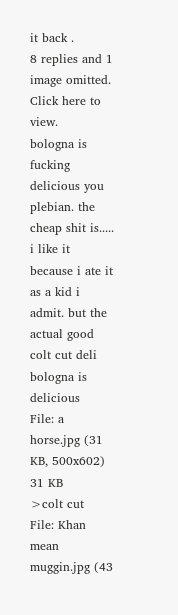it back .
8 replies and 1 image omitted. Click here to view.
bologna is fucking delicious you plebian. the cheap shit is..... i like it because i ate it as a kid i admit. but the actual good colt cut deli bologna is delicious
File: a horse.jpg (31 KB, 500x602)
31 KB
>colt cut
File: Khan mean muggin.jpg (43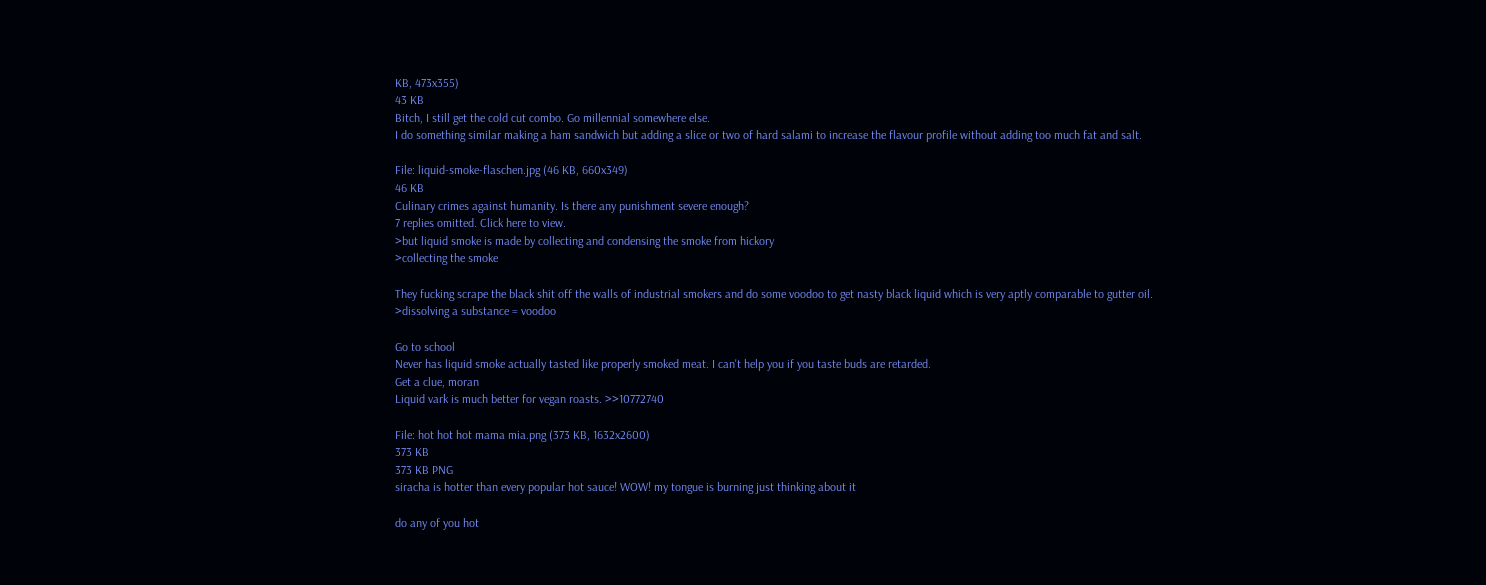KB, 473x355)
43 KB
Bitch, I still get the cold cut combo. Go millennial somewhere else.
I do something similar making a ham sandwich but adding a slice or two of hard salami to increase the flavour profile without adding too much fat and salt.

File: liquid-smoke-flaschen.jpg (46 KB, 660x349)
46 KB
Culinary crimes against humanity. Is there any punishment severe enough?
7 replies omitted. Click here to view.
>but liquid smoke is made by collecting and condensing the smoke from hickory
>collecting the smoke

They fucking scrape the black shit off the walls of industrial smokers and do some voodoo to get nasty black liquid which is very aptly comparable to gutter oil.
>dissolving a substance = voodoo

Go to school
Never has liquid smoke actually tasted like properly smoked meat. I can't help you if you taste buds are retarded.
Get a clue, moran
Liquid vark is much better for vegan roasts. >>10772740

File: hot hot hot mama mia.png (373 KB, 1632x2600)
373 KB
373 KB PNG
siracha is hotter than every popular hot sauce! WOW! my tongue is burning just thinking about it

do any of you hot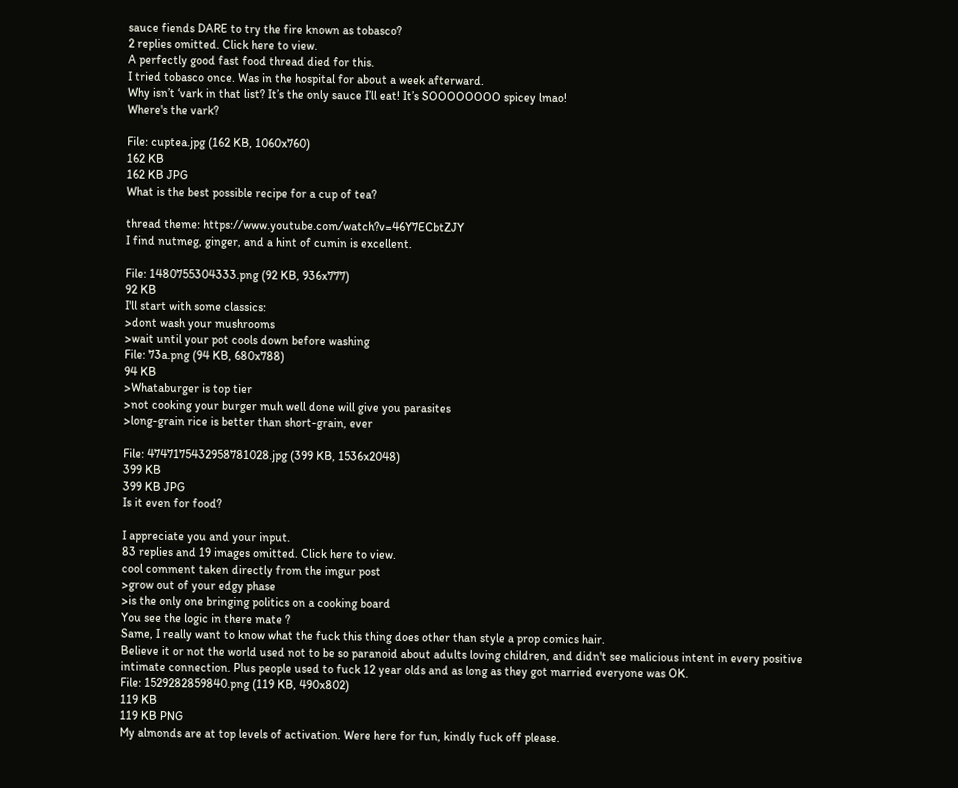sauce fiends DARE to try the fire known as tobasco?
2 replies omitted. Click here to view.
A perfectly good fast food thread died for this.
I tried tobasco once. Was in the hospital for about a week afterward.
Why isn’t ‘vark in that list? It’s the only sauce I’ll eat! It’s SOOOOOOOO spicey lmao!
Where's the vark?

File: cuptea.jpg (162 KB, 1060x760)
162 KB
162 KB JPG
What is the best possible recipe for a cup of tea?

thread theme: https://www.youtube.com/watch?v=46Y7ECbtZJY
I find nutmeg, ginger, and a hint of cumin is excellent.

File: 1480755304333.png (92 KB, 936x777)
92 KB
I'll start with some classics:
>dont wash your mushrooms
>wait until your pot cools down before washing
File: 73a.png (94 KB, 680x788)
94 KB
>Whataburger is top tier
>not cooking your burger muh well done will give you parasites
>long-grain rice is better than short-grain, ever

File: 4747175432958781028.jpg (399 KB, 1536x2048)
399 KB
399 KB JPG
Is it even for food?

I appreciate you and your input.
83 replies and 19 images omitted. Click here to view.
cool comment taken directly from the imgur post
>grow out of your edgy phase
>is the only one bringing politics on a cooking board
You see the logic in there mate ?
Same, I really want to know what the fuck this thing does other than style a prop comics hair.
Believe it or not the world used not to be so paranoid about adults loving children, and didn't see malicious intent in every positive intimate connection. Plus people used to fuck 12 year olds and as long as they got married everyone was OK.
File: 1529282859840.png (119 KB, 490x802)
119 KB
119 KB PNG
My almonds are at top levels of activation. Were here for fun, kindly fuck off please.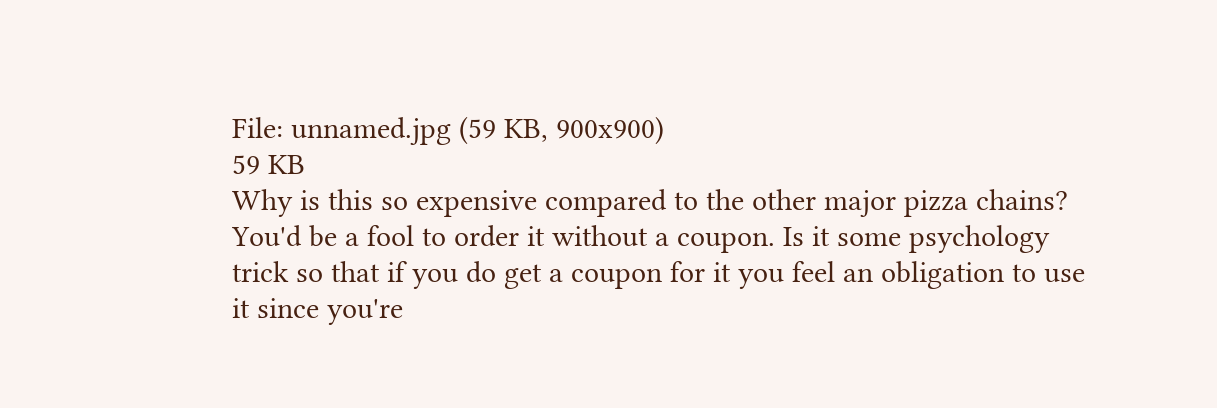File: unnamed.jpg (59 KB, 900x900)
59 KB
Why is this so expensive compared to the other major pizza chains? You'd be a fool to order it without a coupon. Is it some psychology trick so that if you do get a coupon for it you feel an obligation to use it since you're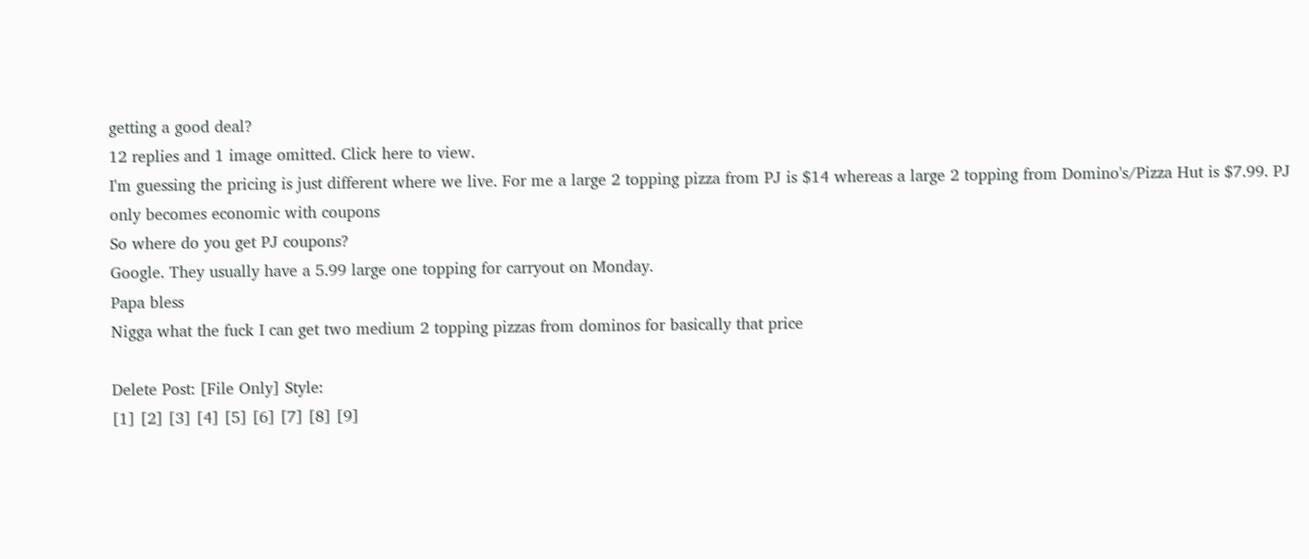getting a good deal?
12 replies and 1 image omitted. Click here to view.
I'm guessing the pricing is just different where we live. For me a large 2 topping pizza from PJ is $14 whereas a large 2 topping from Domino's/Pizza Hut is $7.99. PJ only becomes economic with coupons
So where do you get PJ coupons?
Google. They usually have a 5.99 large one topping for carryout on Monday.
Papa bless
Nigga what the fuck I can get two medium 2 topping pizzas from dominos for basically that price

Delete Post: [File Only] Style:
[1] [2] [3] [4] [5] [6] [7] [8] [9]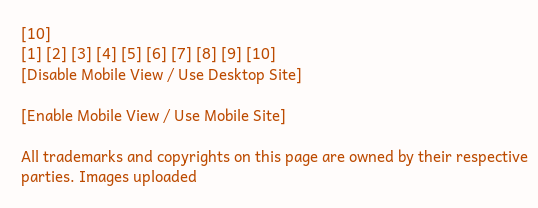[10]
[1] [2] [3] [4] [5] [6] [7] [8] [9] [10]
[Disable Mobile View / Use Desktop Site]

[Enable Mobile View / Use Mobile Site]

All trademarks and copyrights on this page are owned by their respective parties. Images uploaded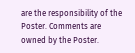are the responsibility of the Poster. Comments are owned by the Poster.